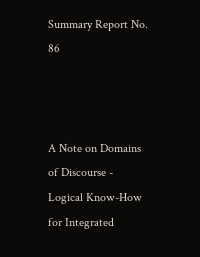Summary Report No. 86



A Note on Domains of Discourse - Logical Know-How for Integrated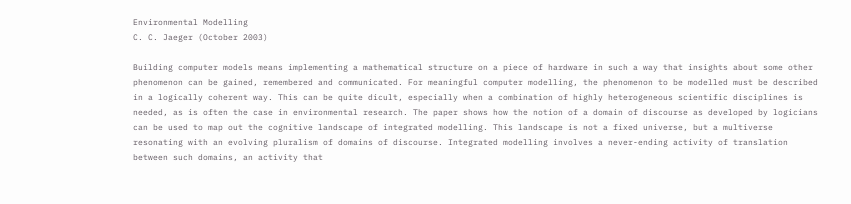Environmental Modelling
C. C. Jaeger (October 2003)

Building computer models means implementing a mathematical structure on a piece of hardware in such a way that insights about some other phenomenon can be gained, remembered and communicated. For meaningful computer modelling, the phenomenon to be modelled must be described in a logically coherent way. This can be quite dicult, especially when a combination of highly heterogeneous scientific disciplines is needed, as is often the case in environmental research. The paper shows how the notion of a domain of discourse as developed by logicians can be used to map out the cognitive landscape of integrated modelling. This landscape is not a fixed universe, but a multiverse resonating with an evolving pluralism of domains of discourse. Integrated modelling involves a never-ending activity of translation between such domains, an activity that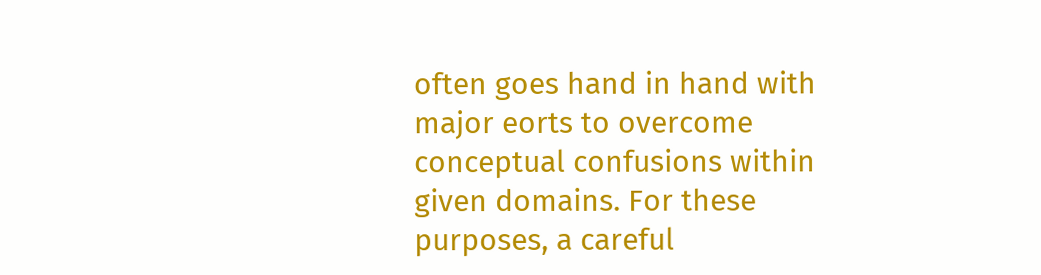often goes hand in hand with major eorts to overcome conceptual confusions within given domains. For these purposes, a careful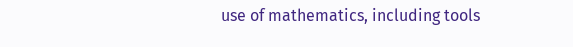use of mathematics, including tools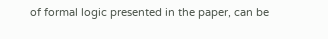of formal logic presented in the paper, can be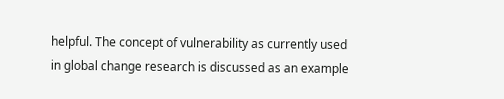helpful. The concept of vulnerability as currently used in global change research is discussed as an example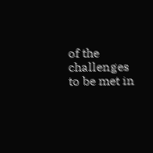of the challenges to be met in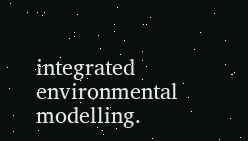integrated environmental modelling.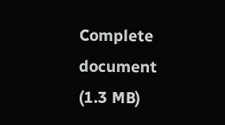Complete document (1.3 MB)